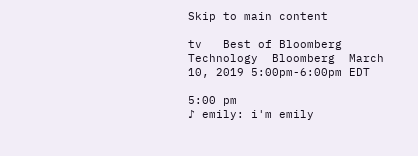Skip to main content

tv   Best of Bloomberg Technology  Bloomberg  March 10, 2019 5:00pm-6:00pm EDT

5:00 pm
♪ emily: i'm emily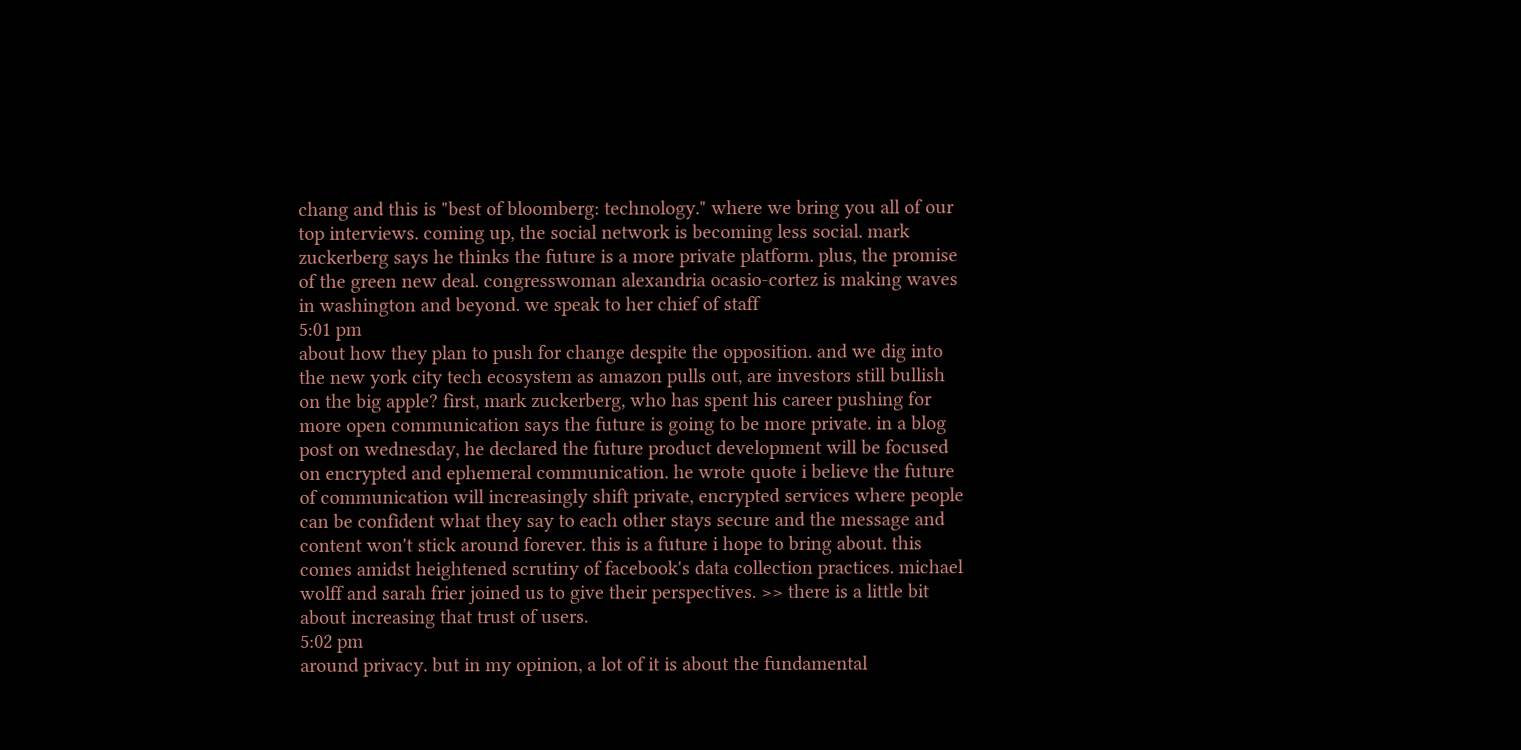chang and this is "best of bloomberg: technology." where we bring you all of our top interviews. coming up, the social network is becoming less social. mark zuckerberg says he thinks the future is a more private platform. plus, the promise of the green new deal. congresswoman alexandria ocasio-cortez is making waves in washington and beyond. we speak to her chief of staff
5:01 pm
about how they plan to push for change despite the opposition. and we dig into the new york city tech ecosystem as amazon pulls out, are investors still bullish on the big apple? first, mark zuckerberg, who has spent his career pushing for more open communication says the future is going to be more private. in a blog post on wednesday, he declared the future product development will be focused on encrypted and ephemeral communication. he wrote quote i believe the future of communication will increasingly shift private, encrypted services where people can be confident what they say to each other stays secure and the message and content won't stick around forever. this is a future i hope to bring about. this comes amidst heightened scrutiny of facebook's data collection practices. michael wolff and sarah frier joined us to give their perspectives. >> there is a little bit about increasing that trust of users.
5:02 pm
around privacy. but in my opinion, a lot of it is about the fundamental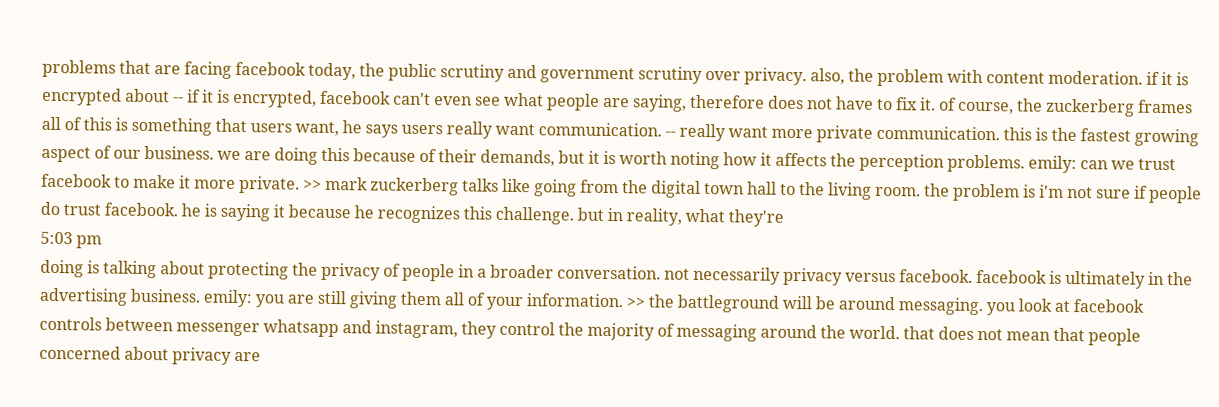problems that are facing facebook today, the public scrutiny and government scrutiny over privacy. also, the problem with content moderation. if it is encrypted about -- if it is encrypted, facebook can't even see what people are saying, therefore does not have to fix it. of course, the zuckerberg frames all of this is something that users want, he says users really want communication. -- really want more private communication. this is the fastest growing aspect of our business. we are doing this because of their demands, but it is worth noting how it affects the perception problems. emily: can we trust facebook to make it more private. >> mark zuckerberg talks like going from the digital town hall to the living room. the problem is i'm not sure if people do trust facebook. he is saying it because he recognizes this challenge. but in reality, what they're
5:03 pm
doing is talking about protecting the privacy of people in a broader conversation. not necessarily privacy versus facebook. facebook is ultimately in the advertising business. emily: you are still giving them all of your information. >> the battleground will be around messaging. you look at facebook controls between messenger whatsapp and instagram, they control the majority of messaging around the world. that does not mean that people concerned about privacy are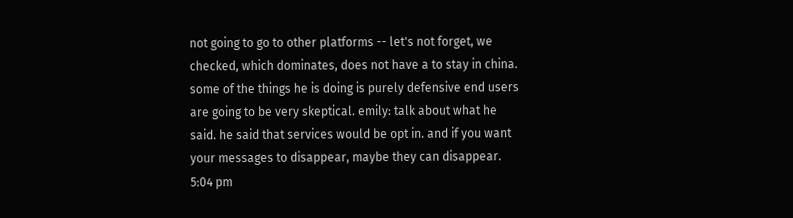not going to go to other platforms -- let's not forget, we checked, which dominates, does not have a to stay in china. some of the things he is doing is purely defensive end users are going to be very skeptical. emily: talk about what he said. he said that services would be opt in. and if you want your messages to disappear, maybe they can disappear.
5:04 pm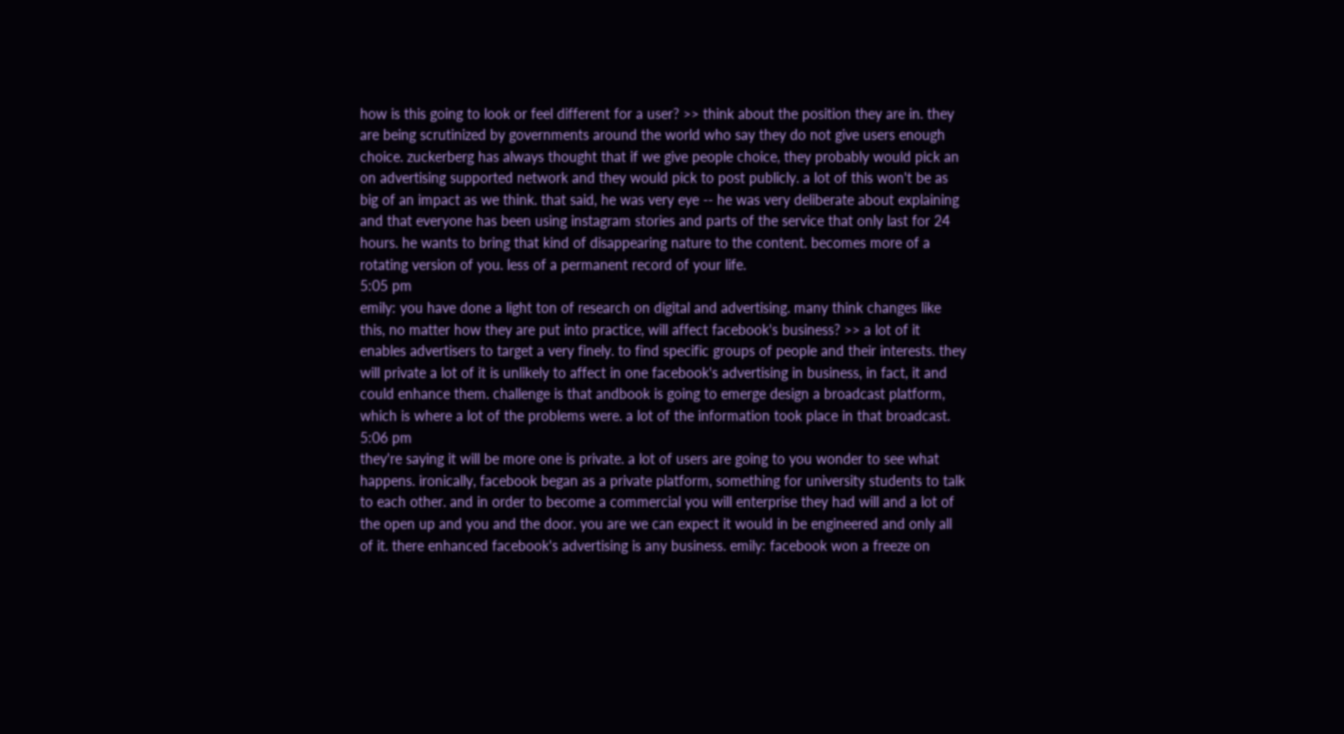how is this going to look or feel different for a user? >> think about the position they are in. they are being scrutinized by governments around the world who say they do not give users enough choice. zuckerberg has always thought that if we give people choice, they probably would pick an on advertising supported network and they would pick to post publicly. a lot of this won't be as big of an impact as we think. that said, he was very eye -- he was very deliberate about explaining and that everyone has been using instagram stories and parts of the service that only last for 24 hours. he wants to bring that kind of disappearing nature to the content. becomes more of a rotating version of you. less of a permanent record of your life.
5:05 pm
emily: you have done a light ton of research on digital and advertising. many think changes like this, no matter how they are put into practice, will affect facebook's business? >> a lot of it enables advertisers to target a very finely. to find specific groups of people and their interests. they will private a lot of it is unlikely to affect in one facebook's advertising in business, in fact, it and could enhance them. challenge is that andbook is going to emerge design a broadcast platform, which is where a lot of the problems were. a lot of the information took place in that broadcast.
5:06 pm
they're saying it will be more one is private. a lot of users are going to you wonder to see what happens. ironically, facebook began as a private platform, something for university students to talk to each other. and in order to become a commercial you will enterprise they had will and a lot of the open up and you and the door. you are we can expect it would in be engineered and only all of it. there enhanced facebook's advertising is any business. emily: facebook won a freeze on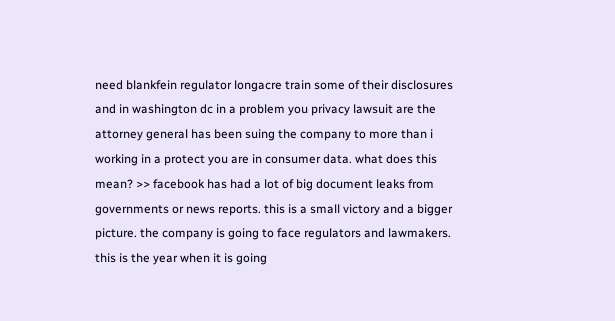need blankfein regulator longacre train some of their disclosures and in washington dc in a problem you privacy lawsuit are the attorney general has been suing the company to more than i working in a protect you are in consumer data. what does this mean? >> facebook has had a lot of big document leaks from governments or news reports. this is a small victory and a bigger picture. the company is going to face regulators and lawmakers. this is the year when it is going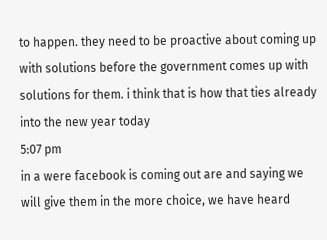to happen. they need to be proactive about coming up with solutions before the government comes up with solutions for them. i think that is how that ties already into the new year today
5:07 pm
in a were facebook is coming out are and saying we will give them in the more choice, we have heard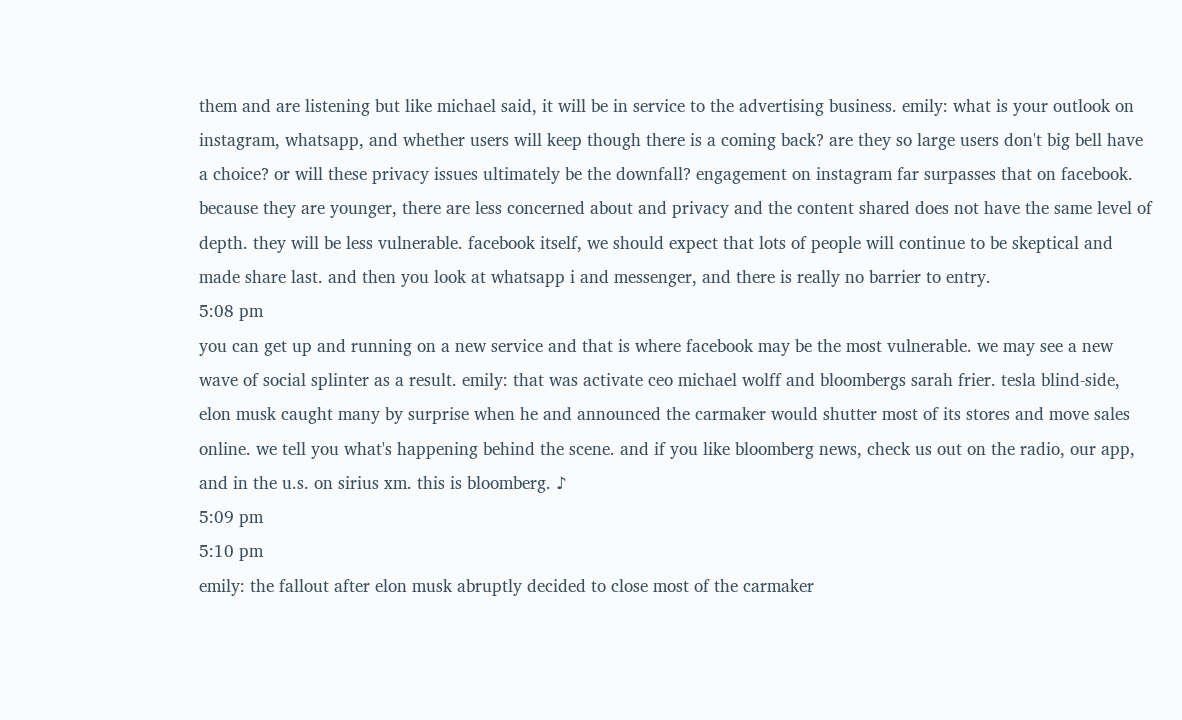them and are listening but like michael said, it will be in service to the advertising business. emily: what is your outlook on instagram, whatsapp, and whether users will keep though there is a coming back? are they so large users don't big bell have a choice? or will these privacy issues ultimately be the downfall? engagement on instagram far surpasses that on facebook. because they are younger, there are less concerned about and privacy and the content shared does not have the same level of depth. they will be less vulnerable. facebook itself, we should expect that lots of people will continue to be skeptical and made share last. and then you look at whatsapp i and messenger, and there is really no barrier to entry.
5:08 pm
you can get up and running on a new service and that is where facebook may be the most vulnerable. we may see a new wave of social splinter as a result. emily: that was activate ceo michael wolff and bloombergs sarah frier. tesla blind-side, elon musk caught many by surprise when he and announced the carmaker would shutter most of its stores and move sales online. we tell you what's happening behind the scene. and if you like bloomberg news, check us out on the radio, our app, and in the u.s. on sirius xm. this is bloomberg. ♪
5:09 pm
5:10 pm
emily: the fallout after elon musk abruptly decided to close most of the carmaker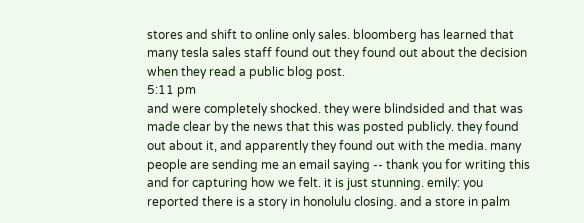stores and shift to online only sales. bloomberg has learned that many tesla sales staff found out they found out about the decision when they read a public blog post.
5:11 pm
and were completely shocked. they were blindsided and that was made clear by the news that this was posted publicly. they found out about it, and apparently they found out with the media. many people are sending me an email saying -- thank you for writing this and for capturing how we felt. it is just stunning. emily: you reported there is a story in honolulu closing. and a store in palm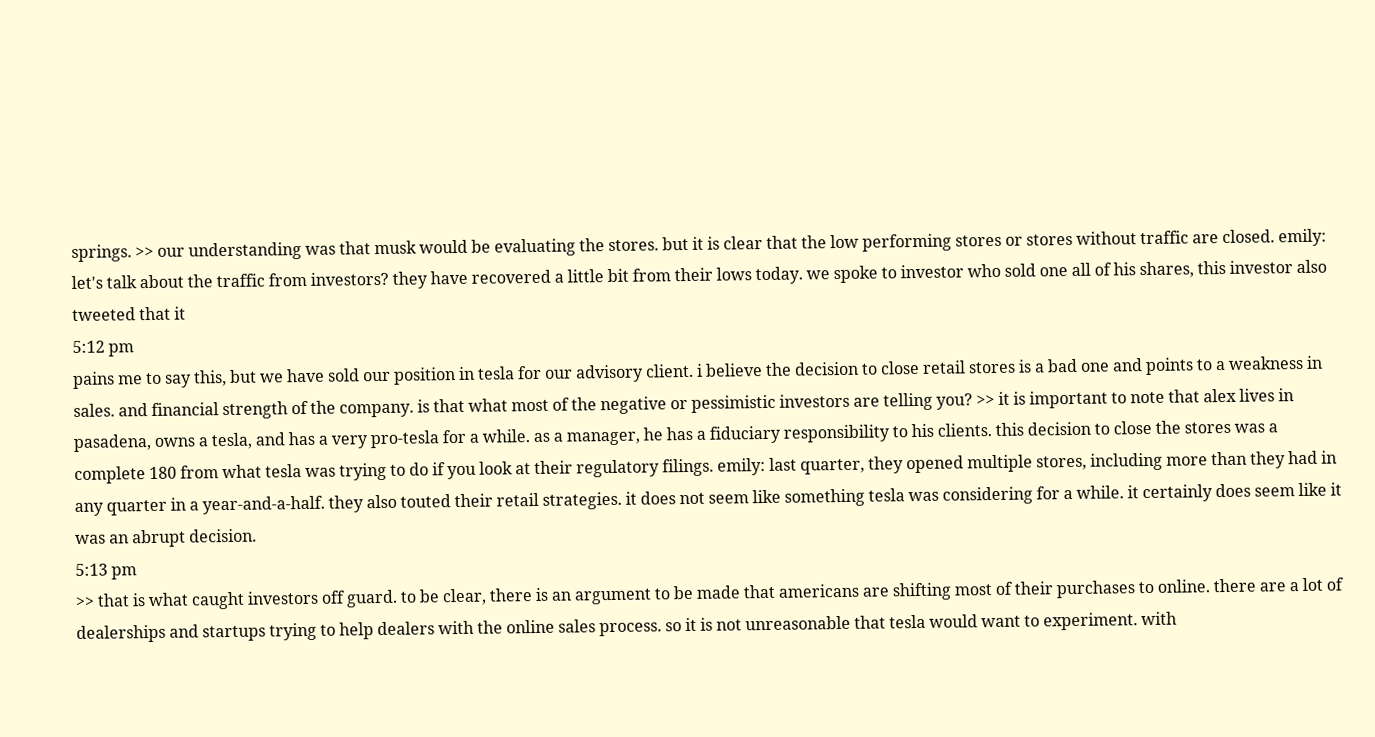springs. >> our understanding was that musk would be evaluating the stores. but it is clear that the low performing stores or stores without traffic are closed. emily: let's talk about the traffic from investors? they have recovered a little bit from their lows today. we spoke to investor who sold one all of his shares, this investor also tweeted that it
5:12 pm
pains me to say this, but we have sold our position in tesla for our advisory client. i believe the decision to close retail stores is a bad one and points to a weakness in sales. and financial strength of the company. is that what most of the negative or pessimistic investors are telling you? >> it is important to note that alex lives in pasadena, owns a tesla, and has a very pro-tesla for a while. as a manager, he has a fiduciary responsibility to his clients. this decision to close the stores was a complete 180 from what tesla was trying to do if you look at their regulatory filings. emily: last quarter, they opened multiple stores, including more than they had in any quarter in a year-and-a-half. they also touted their retail strategies. it does not seem like something tesla was considering for a while. it certainly does seem like it was an abrupt decision.
5:13 pm
>> that is what caught investors off guard. to be clear, there is an argument to be made that americans are shifting most of their purchases to online. there are a lot of dealerships and startups trying to help dealers with the online sales process. so it is not unreasonable that tesla would want to experiment. with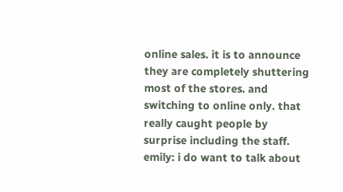online sales. it is to announce they are completely shuttering most of the stores. and switching to online only. that really caught people by surprise including the staff. emily: i do want to talk about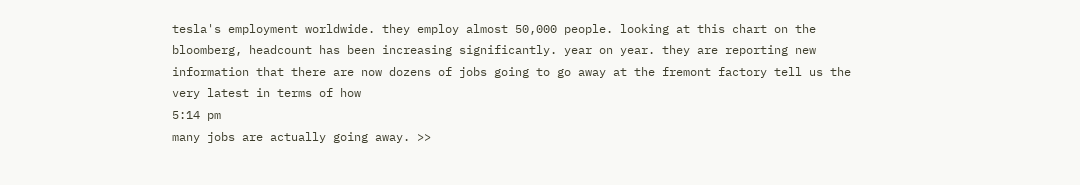tesla's employment worldwide. they employ almost 50,000 people. looking at this chart on the bloomberg, headcount has been increasing significantly. year on year. they are reporting new information that there are now dozens of jobs going to go away at the fremont factory tell us the very latest in terms of how
5:14 pm
many jobs are actually going away. >>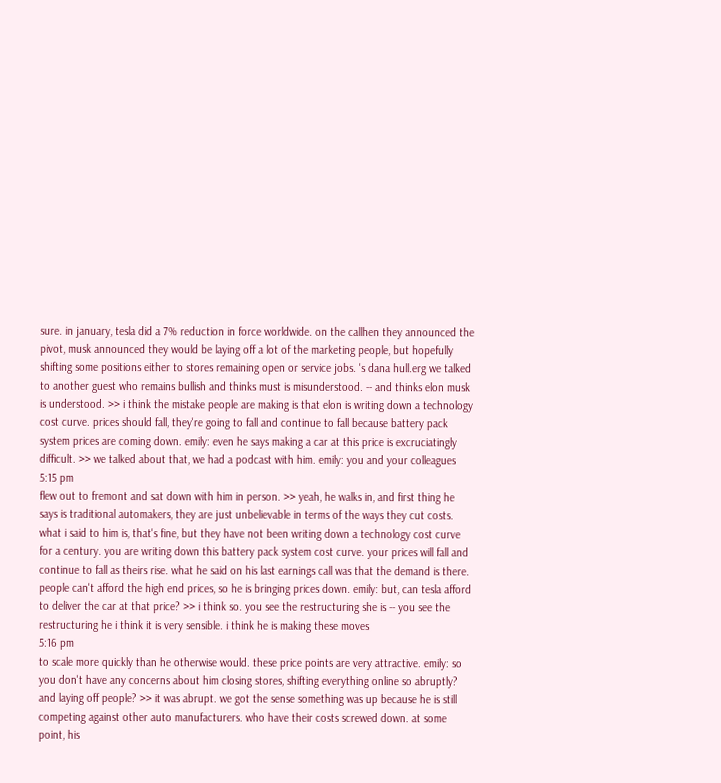sure. in january, tesla did a 7% reduction in force worldwide. on the callhen they announced the pivot, musk announced they would be laying off a lot of the marketing people, but hopefully shifting some positions either to stores remaining open or service jobs. 's dana hull.erg we talked to another guest who remains bullish and thinks must is misunderstood. -- and thinks elon musk is understood. >> i think the mistake people are making is that elon is writing down a technology cost curve. prices should fall, they're going to fall and continue to fall because battery pack system prices are coming down. emily: even he says making a car at this price is excruciatingly difficult. >> we talked about that, we had a podcast with him. emily: you and your colleagues
5:15 pm
flew out to fremont and sat down with him in person. >> yeah, he walks in, and first thing he says is traditional automakers, they are just unbelievable in terms of the ways they cut costs. what i said to him is, that's fine, but they have not been writing down a technology cost curve for a century. you are writing down this battery pack system cost curve. your prices will fall and continue to fall as theirs rise. what he said on his last earnings call was that the demand is there. people can't afford the high end prices, so he is bringing prices down. emily: but, can tesla afford to deliver the car at that price? >> i think so. you see the restructuring she is -- you see the restructuring he i think it is very sensible. i think he is making these moves
5:16 pm
to scale more quickly than he otherwise would. these price points are very attractive. emily: so you don't have any concerns about him closing stores, shifting everything online so abruptly? and laying off people? >> it was abrupt. we got the sense something was up because he is still competing against other auto manufacturers. who have their costs screwed down. at some point, his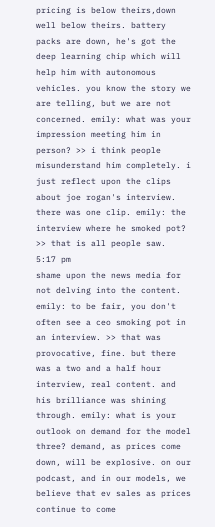pricing is below theirs,down well below theirs. battery packs are down, he's got the deep learning chip which will help him with autonomous vehicles. you know the story we are telling, but we are not concerned. emily: what was your impression meeting him in person? >> i think people misunderstand him completely. i just reflect upon the clips about joe rogan's interview. there was one clip. emily: the interview where he smoked pot? >> that is all people saw.
5:17 pm
shame upon the news media for not delving into the content. emily: to be fair, you don't often see a ceo smoking pot in an interview. >> that was provocative, fine. but there was a two and a half hour interview, real content. and his brilliance was shining through. emily: what is your outlook on demand for the model three? demand, as prices come down, will be explosive. on our podcast, and in our models, we believe that ev sales as prices continue to come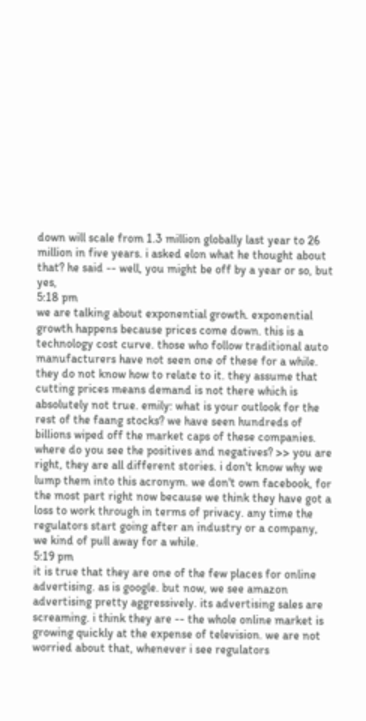down will scale from 1.3 million globally last year to 26 million in five years. i asked elon what he thought about that? he said -- well, you might be off by a year or so, but yes,
5:18 pm
we are talking about exponential growth. exponential growth happens because prices come down. this is a technology cost curve. those who follow traditional auto manufacturers have not seen one of these for a while. they do not know how to relate to it. they assume that cutting prices means demand is not there which is absolutely not true. emily: what is your outlook for the rest of the faang stocks? we have seen hundreds of billions wiped off the market caps of these companies. where do you see the positives and negatives? >> you are right, they are all different stories. i don't know why we lump them into this acronym. we don't own facebook, for the most part right now because we think they have got a loss to work through in terms of privacy. any time the regulators start going after an industry or a company, we kind of pull away for a while.
5:19 pm
it is true that they are one of the few places for online advertising. as is google. but now, we see amazon advertising pretty aggressively. its advertising sales are screaming. i think they are -- the whole online market is growing quickly at the expense of television. we are not worried about that, whenever i see regulators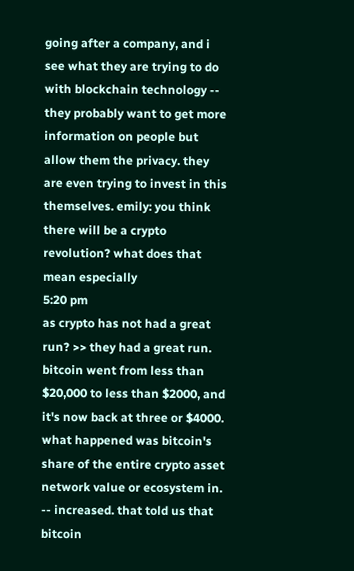going after a company, and i see what they are trying to do with blockchain technology -- they probably want to get more information on people but allow them the privacy. they are even trying to invest in this themselves. emily: you think there will be a crypto revolution? what does that mean especially
5:20 pm
as crypto has not had a great run? >> they had a great run. bitcoin went from less than $20,000 to less than $2000, and it's now back at three or $4000. what happened was bitcoin's share of the entire crypto asset network value or ecosystem in. -- increased. that told us that bitcoin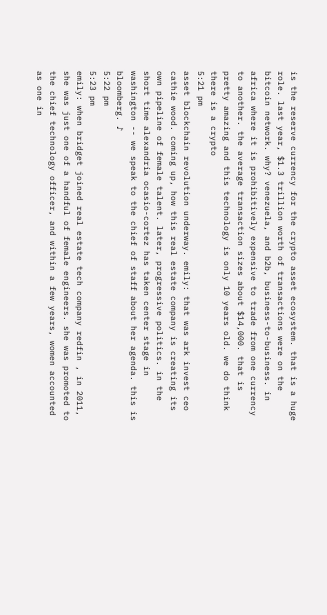is the reserve currency for the crypto asset ecosystem. that is a huge role. last year, $1.3 trillion worth of transactions were on the bitcoin network. why? venezuela, and b2b, business-to-business. in africa where it is prohibitively expensive to trade from one currency to another. the average transaction sizes about $14,000. that is pretty amazing and this technology is only 10 years old. we do think there is a crypto
5:21 pm
asset blockchain revolution underway. emily: that was ark invest ceo cathie wood. coming up, how this real estate company is creating its own pipeline of female talent. later, progressive politics. in the short time alexandria ocasio-cortez has taken center stage in washington -- we speak to the chief of staff about her agenda. this is bloomberg. ♪
5:22 pm
5:23 pm
emily: when bridget joined real estate tech company redfin , in 2011, she was just one of a handful of female engineers. she was promoted to the chief technology officer, and within a few years, women accounted as one in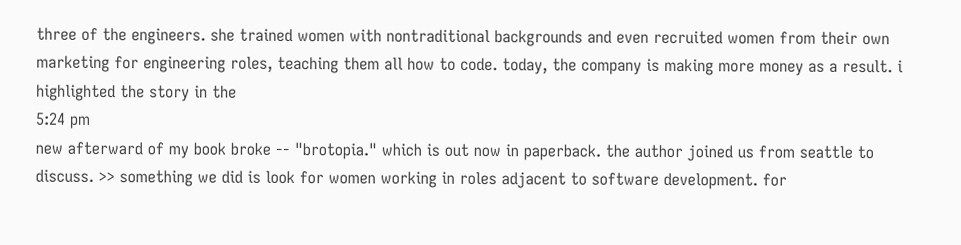three of the engineers. she trained women with nontraditional backgrounds and even recruited women from their own marketing for engineering roles, teaching them all how to code. today, the company is making more money as a result. i highlighted the story in the
5:24 pm
new afterward of my book broke -- "brotopia." which is out now in paperback. the author joined us from seattle to discuss. >> something we did is look for women working in roles adjacent to software development. for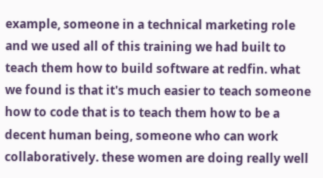example, someone in a technical marketing role and we used all of this training we had built to teach them how to build software at redfin. what we found is that it's much easier to teach someone how to code that is to teach them how to be a decent human being, someone who can work collaboratively. these women are doing really well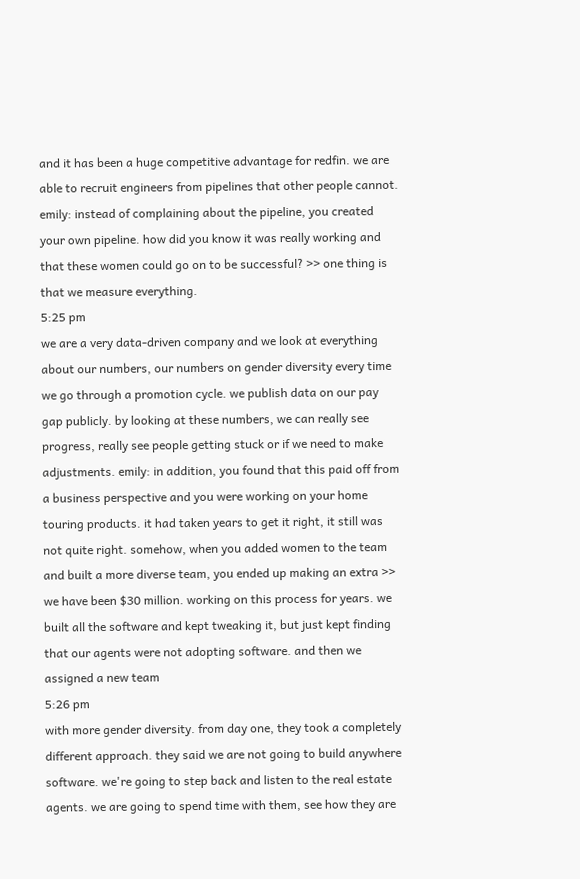and it has been a huge competitive advantage for redfin. we are able to recruit engineers from pipelines that other people cannot. emily: instead of complaining about the pipeline, you created your own pipeline. how did you know it was really working and that these women could go on to be successful? >> one thing is that we measure everything.
5:25 pm
we are a very data-driven company and we look at everything about our numbers, our numbers on gender diversity every time we go through a promotion cycle. we publish data on our pay gap publicly. by looking at these numbers, we can really see progress, really see people getting stuck or if we need to make adjustments. emily: in addition, you found that this paid off from a business perspective and you were working on your home touring products. it had taken years to get it right, it still was not quite right. somehow, when you added women to the team and built a more diverse team, you ended up making an extra >> we have been $30 million. working on this process for years. we built all the software and kept tweaking it, but just kept finding that our agents were not adopting software. and then we assigned a new team
5:26 pm
with more gender diversity. from day one, they took a completely different approach. they said we are not going to build anywhere software. we're going to step back and listen to the real estate agents. we are going to spend time with them, see how they are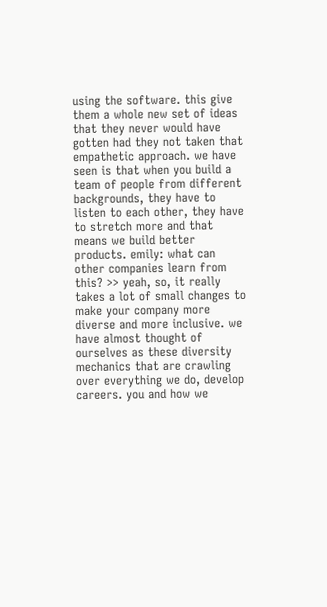using the software. this give them a whole new set of ideas that they never would have gotten had they not taken that empathetic approach. we have seen is that when you build a team of people from different backgrounds, they have to listen to each other, they have to stretch more and that means we build better products. emily: what can other companies learn from this? >> yeah, so, it really takes a lot of small changes to make your company more diverse and more inclusive. we have almost thought of ourselves as these diversity mechanics that are crawling over everything we do, develop careers. you and how we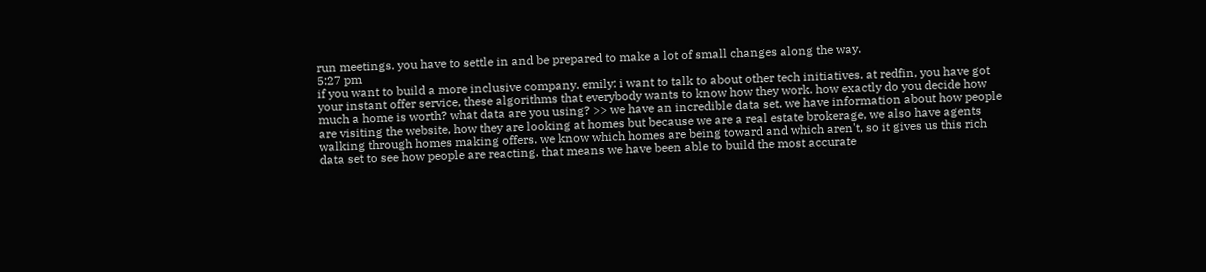run meetings. you have to settle in and be prepared to make a lot of small changes along the way.
5:27 pm
if you want to build a more inclusive company. emily: i want to talk to about other tech initiatives. at redfin, you have got your instant offer service, these algorithms that everybody wants to know how they work. how exactly do you decide how much a home is worth? what data are you using? >> we have an incredible data set. we have information about how people are visiting the website, how they are looking at homes but because we are a real estate brokerage, we also have agents walking through homes making offers. we know which homes are being toward and which aren't, so it gives us this rich data set to see how people are reacting. that means we have been able to build the most accurate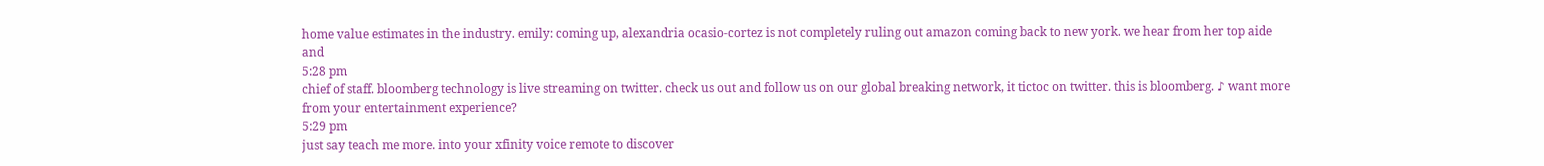home value estimates in the industry. emily: coming up, alexandria ocasio-cortez is not completely ruling out amazon coming back to new york. we hear from her top aide and
5:28 pm
chief of staff. bloomberg technology is live streaming on twitter. check us out and follow us on our global breaking network, it tictoc on twitter. this is bloomberg. ♪ want more from your entertainment experience?
5:29 pm
just say teach me more. into your xfinity voice remote to discover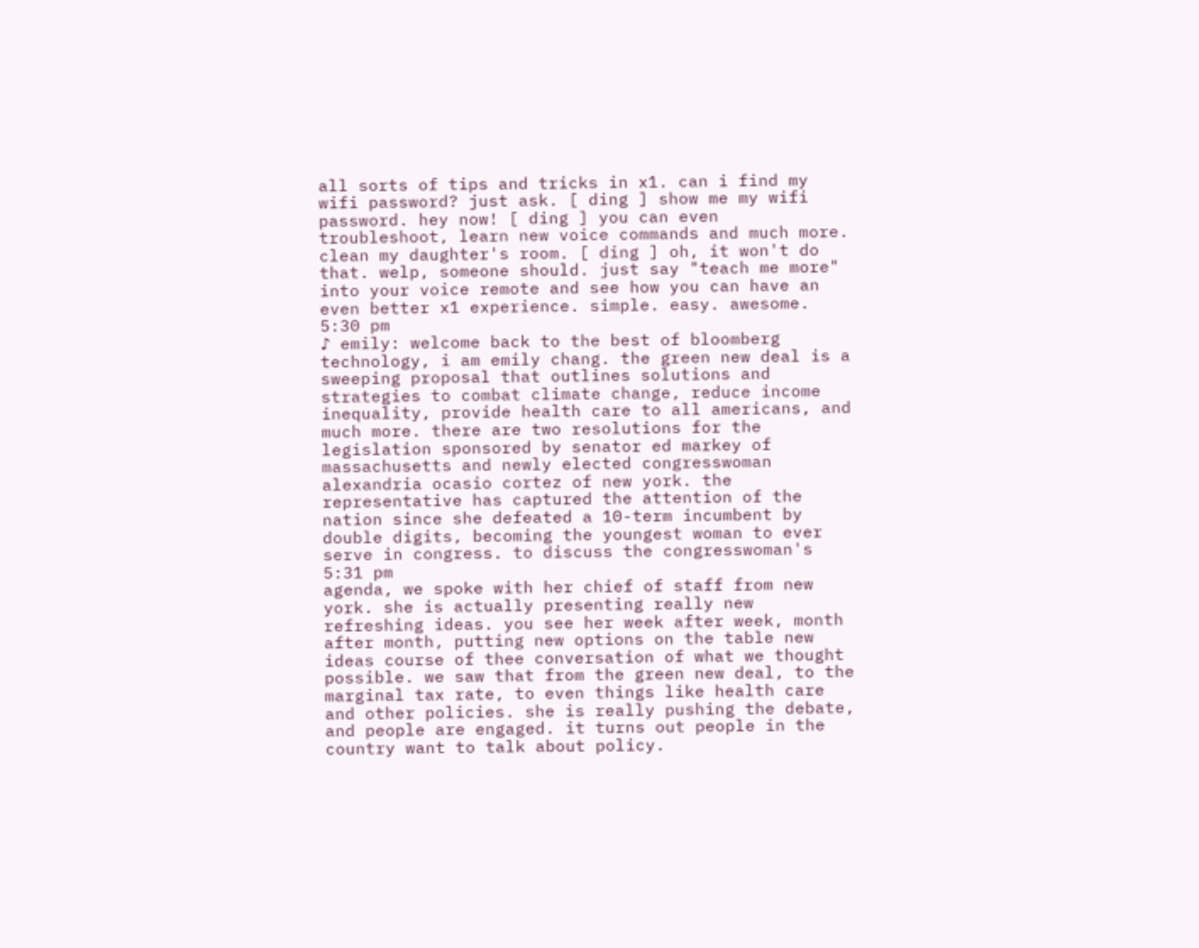all sorts of tips and tricks in x1. can i find my wifi password? just ask. [ ding ] show me my wifi password. hey now! [ ding ] you can even troubleshoot, learn new voice commands and much more. clean my daughter's room. [ ding ] oh, it won't do that. welp, someone should. just say "teach me more" into your voice remote and see how you can have an even better x1 experience. simple. easy. awesome.
5:30 pm
♪ emily: welcome back to the best of bloomberg technology, i am emily chang. the green new deal is a sweeping proposal that outlines solutions and strategies to combat climate change, reduce income inequality, provide health care to all americans, and much more. there are two resolutions for the legislation sponsored by senator ed markey of massachusetts and newly elected congresswoman alexandria ocasio cortez of new york. the representative has captured the attention of the nation since she defeated a 10-term incumbent by double digits, becoming the youngest woman to ever serve in congress. to discuss the congresswoman's
5:31 pm
agenda, we spoke with her chief of staff from new york. she is actually presenting really new refreshing ideas. you see her week after week, month after month, putting new options on the table new ideas course of thee conversation of what we thought possible. we saw that from the green new deal, to the marginal tax rate, to even things like health care and other policies. she is really pushing the debate, and people are engaged. it turns out people in the country want to talk about policy.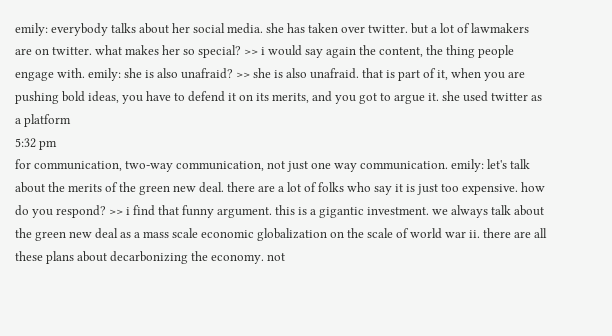emily: everybody talks about her social media. she has taken over twitter. but a lot of lawmakers are on twitter. what makes her so special? >> i would say again the content, the thing people engage with. emily: she is also unafraid? >> she is also unafraid. that is part of it, when you are pushing bold ideas, you have to defend it on its merits, and you got to argue it. she used twitter as a platform
5:32 pm
for communication, two-way communication, not just one way communication. emily: let's talk about the merits of the green new deal. there are a lot of folks who say it is just too expensive. how do you respond? >> i find that funny argument. this is a gigantic investment. we always talk about the green new deal as a mass scale economic globalization on the scale of world war ii. there are all these plans about decarbonizing the economy. not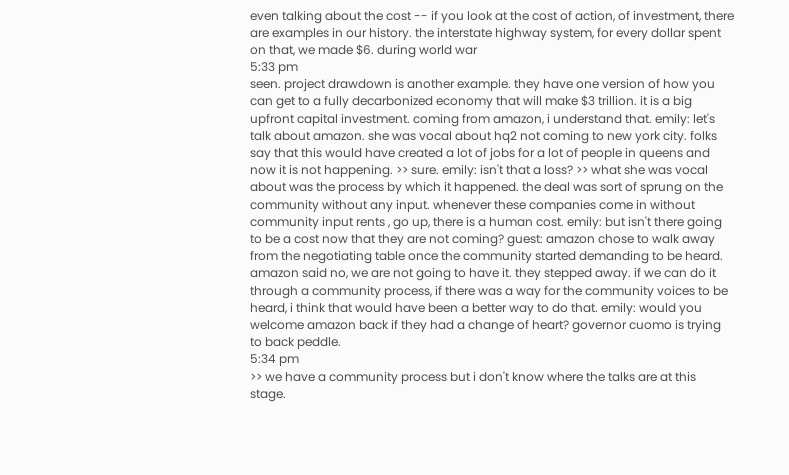even talking about the cost -- if you look at the cost of action, of investment, there are examples in our history. the interstate highway system, for every dollar spent on that, we made $6. during world war
5:33 pm
seen. project drawdown is another example. they have one version of how you can get to a fully decarbonized economy that will make $3 trillion. it is a big upfront capital investment. coming from amazon, i understand that. emily: let's talk about amazon. she was vocal about hq2 not coming to new york city. folks say that this would have created a lot of jobs for a lot of people in queens and now it is not happening. >> sure. emily: isn't that a loss? >> what she was vocal about was the process by which it happened. the deal was sort of sprung on the community without any input. whenever these companies come in without community input rents , go up, there is a human cost. emily: but isn't there going to be a cost now that they are not coming? guest: amazon chose to walk away from the negotiating table once the community started demanding to be heard. amazon said no, we are not going to have it. they stepped away. if we can do it through a community process, if there was a way for the community voices to be heard, i think that would have been a better way to do that. emily: would you welcome amazon back if they had a change of heart? governor cuomo is trying to back peddle.
5:34 pm
>> we have a community process but i don't know where the talks are at this stage.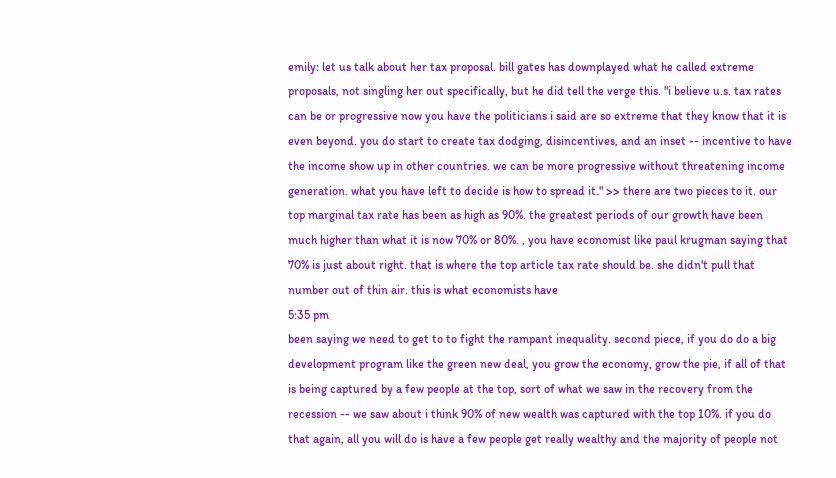emily: let us talk about her tax proposal. bill gates has downplayed what he called extreme proposals, not singling her out specifically, but he did tell the verge this. "i believe u.s. tax rates can be or progressive now you have the politicians i said are so extreme that they know that it is even beyond. you do start to create tax dodging, disincentives, and an inset -- incentive to have the income show up in other countries. we can be more progressive without threatening income generation. what you have left to decide is how to spread it." >> there are two pieces to it. our top marginal tax rate has been as high as 90%. the greatest periods of our growth have been much higher than what it is now 70% or 80%. , you have economist like paul krugman saying that 70% is just about right. that is where the top article tax rate should be. she didn't pull that number out of thin air. this is what economists have
5:35 pm
been saying we need to get to to fight the rampant inequality. second piece, if you do do a big development program like the green new deal, you grow the economy, grow the pie, if all of that is being captured by a few people at the top, sort of what we saw in the recovery from the recession -- we saw about i think 90% of new wealth was captured with the top 10%. if you do that again, all you will do is have a few people get really wealthy and the majority of people not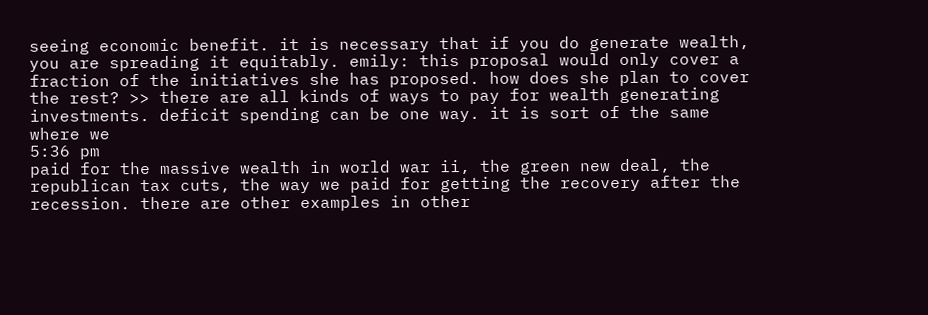seeing economic benefit. it is necessary that if you do generate wealth, you are spreading it equitably. emily: this proposal would only cover a fraction of the initiatives she has proposed. how does she plan to cover the rest? >> there are all kinds of ways to pay for wealth generating investments. deficit spending can be one way. it is sort of the same where we
5:36 pm
paid for the massive wealth in world war ii, the green new deal, the republican tax cuts, the way we paid for getting the recovery after the recession. there are other examples in other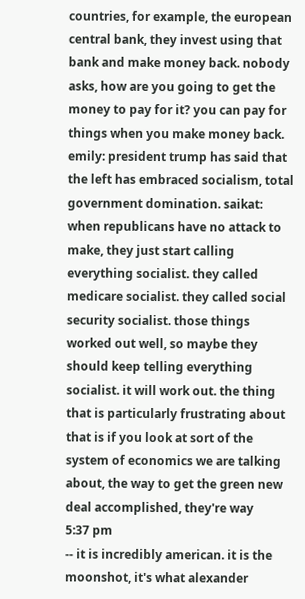countries, for example, the european central bank, they invest using that bank and make money back. nobody asks, how are you going to get the money to pay for it? you can pay for things when you make money back. emily: president trump has said that the left has embraced socialism, total government domination. saikat: when republicans have no attack to make, they just start calling everything socialist. they called medicare socialist. they called social security socialist. those things worked out well, so maybe they should keep telling everything socialist. it will work out. the thing that is particularly frustrating about that is if you look at sort of the system of economics we are talking about, the way to get the green new deal accomplished, they're way
5:37 pm
-- it is incredibly american. it is the moonshot, it's what alexander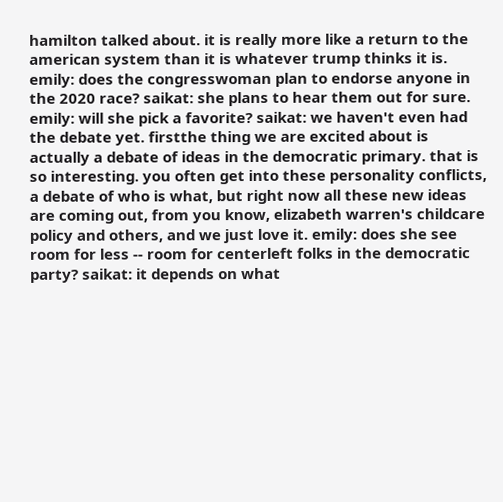hamilton talked about. it is really more like a return to the american system than it is whatever trump thinks it is. emily: does the congresswoman plan to endorse anyone in the 2020 race? saikat: she plans to hear them out for sure. emily: will she pick a favorite? saikat: we haven't even had the debate yet. firstthe thing we are excited about is actually a debate of ideas in the democratic primary. that is so interesting. you often get into these personality conflicts, a debate of who is what, but right now all these new ideas are coming out, from you know, elizabeth warren's childcare policy and others, and we just love it. emily: does she see room for less -- room for centerleft folks in the democratic party? saikat: it depends on what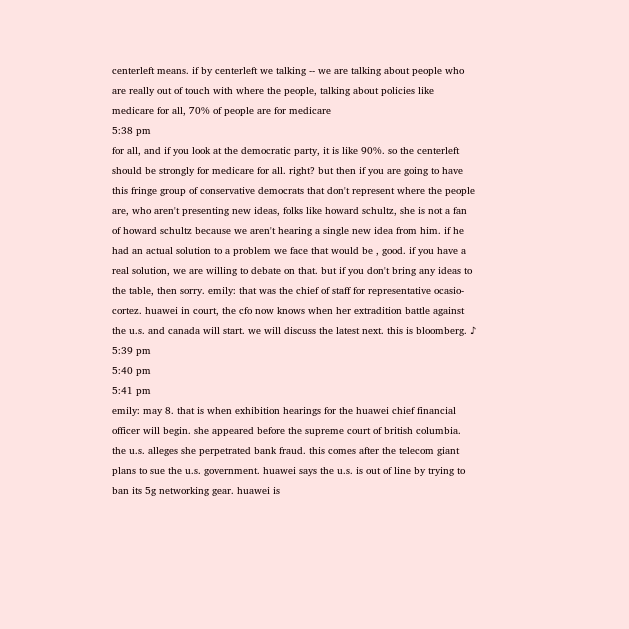centerleft means. if by centerleft we talking -- we are talking about people who are really out of touch with where the people, talking about policies like medicare for all, 70% of people are for medicare
5:38 pm
for all, and if you look at the democratic party, it is like 90%. so the centerleft should be strongly for medicare for all. right? but then if you are going to have this fringe group of conservative democrats that don't represent where the people are, who aren't presenting new ideas, folks like howard schultz, she is not a fan of howard schultz because we aren't hearing a single new idea from him. if he had an actual solution to a problem we face that would be , good. if you have a real solution, we are willing to debate on that. but if you don't bring any ideas to the table, then sorry. emily: that was the chief of staff for representative ocasio-cortez. huawei in court, the cfo now knows when her extradition battle against the u.s. and canada will start. we will discuss the latest next. this is bloomberg. ♪
5:39 pm
5:40 pm
5:41 pm
emily: may 8. that is when exhibition hearings for the huawei chief financial officer will begin. she appeared before the supreme court of british columbia. the u.s. alleges she perpetrated bank fraud. this comes after the telecom giant plans to sue the u.s. government. huawei says the u.s. is out of line by trying to ban its 5g networking gear. huawei is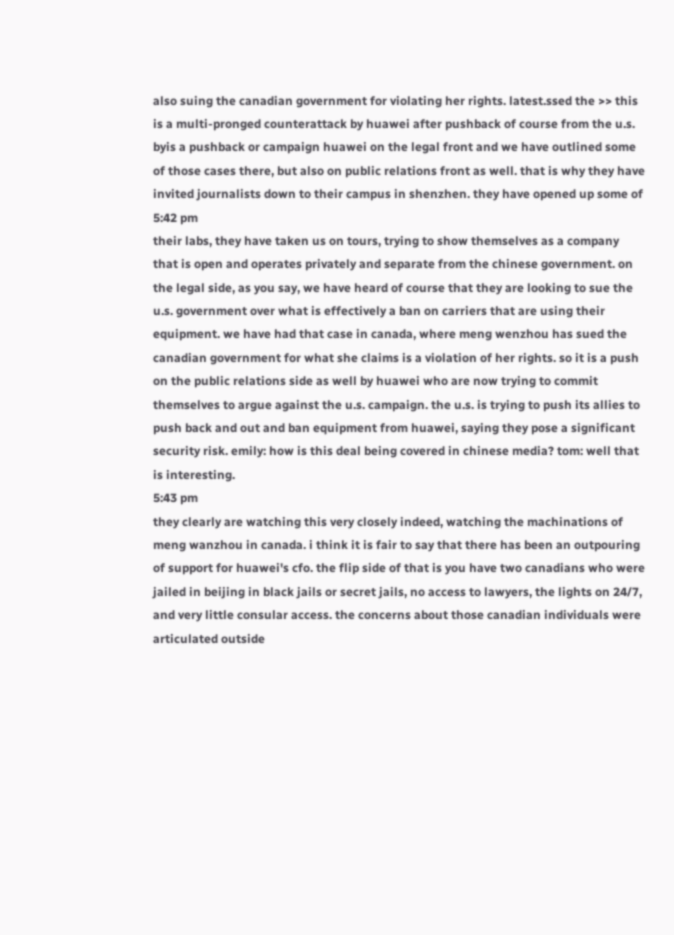also suing the canadian government for violating her rights. latest.ssed the >> this is a multi-pronged counterattack by huawei after pushback of course from the u.s. byis a pushback or campaign huawei on the legal front and we have outlined some of those cases there, but also on public relations front as well. that is why they have invited journalists down to their campus in shenzhen. they have opened up some of
5:42 pm
their labs, they have taken us on tours, trying to show themselves as a company that is open and operates privately and separate from the chinese government. on the legal side, as you say, we have heard of course that they are looking to sue the u.s. government over what is effectively a ban on carriers that are using their equipment. we have had that case in canada, where meng wenzhou has sued the canadian government for what she claims is a violation of her rights. so it is a push on the public relations side as well by huawei who are now trying to commit themselves to argue against the u.s. campaign. the u.s. is trying to push its allies to push back and out and ban equipment from huawei, saying they pose a significant security risk. emily: how is this deal being covered in chinese media? tom: well that is interesting.
5:43 pm
they clearly are watching this very closely indeed, watching the machinations of meng wanzhou in canada. i think it is fair to say that there has been an outpouring of support for huawei's cfo. the flip side of that is you have two canadians who were jailed in beijing in black jails or secret jails, no access to lawyers, the lights on 24/7, and very little consular access. the concerns about those canadian individuals were articulated outside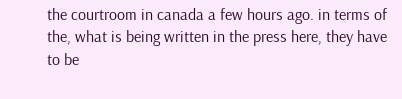the courtroom in canada a few hours ago. in terms of the, what is being written in the press here, they have to be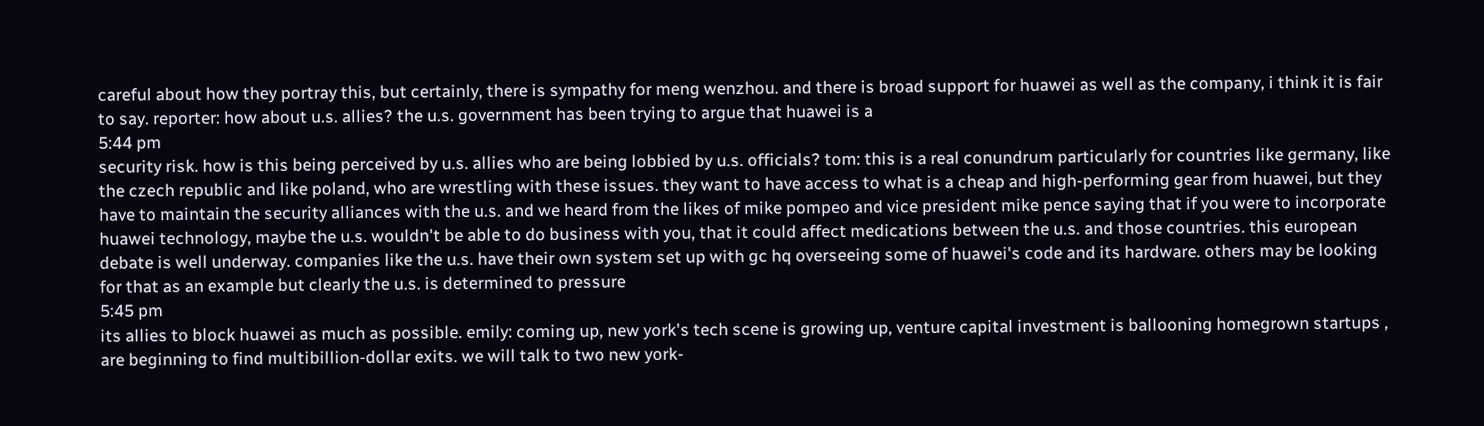careful about how they portray this, but certainly, there is sympathy for meng wenzhou. and there is broad support for huawei as well as the company, i think it is fair to say. reporter: how about u.s. allies? the u.s. government has been trying to argue that huawei is a
5:44 pm
security risk. how is this being perceived by u.s. allies who are being lobbied by u.s. officials? tom: this is a real conundrum particularly for countries like germany, like the czech republic and like poland, who are wrestling with these issues. they want to have access to what is a cheap and high-performing gear from huawei, but they have to maintain the security alliances with the u.s. and we heard from the likes of mike pompeo and vice president mike pence saying that if you were to incorporate huawei technology, maybe the u.s. wouldn't be able to do business with you, that it could affect medications between the u.s. and those countries. this european debate is well underway. companies like the u.s. have their own system set up with gc hq overseeing some of huawei's code and its hardware. others may be looking for that as an example but clearly the u.s. is determined to pressure
5:45 pm
its allies to block huawei as much as possible. emily: coming up, new york's tech scene is growing up, venture capital investment is ballooning homegrown startups , are beginning to find multibillion-dollar exits. we will talk to two new york-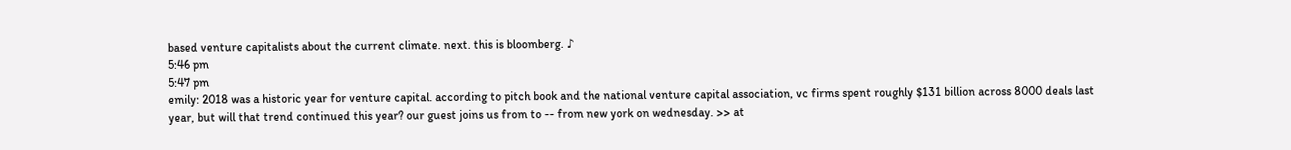based venture capitalists about the current climate. next. this is bloomberg. ♪
5:46 pm
5:47 pm
emily: 2018 was a historic year for venture capital. according to pitch book and the national venture capital association, vc firms spent roughly $131 billion across 8000 deals last year, but will that trend continued this year? our guest joins us from to -- from new york on wednesday. >> at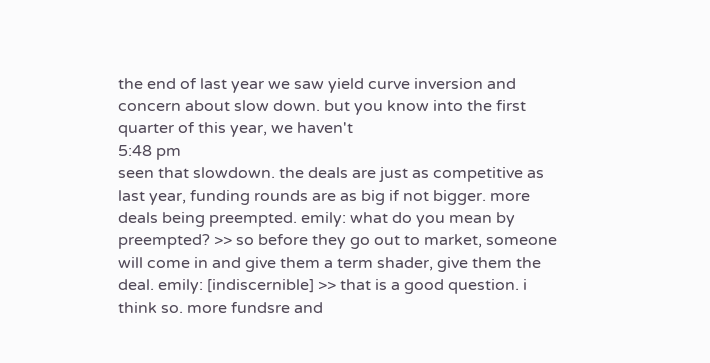the end of last year we saw yield curve inversion and concern about slow down. but you know into the first quarter of this year, we haven't
5:48 pm
seen that slowdown. the deals are just as competitive as last year, funding rounds are as big if not bigger. more deals being preempted. emily: what do you mean by preempted? >> so before they go out to market, someone will come in and give them a term shader, give them the deal. emily: [indiscernible] >> that is a good question. i think so. more fundsre and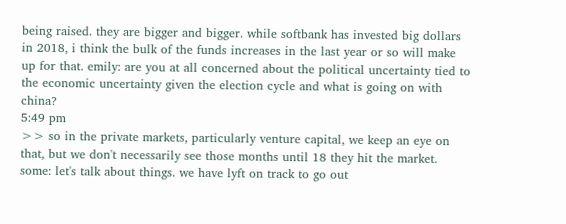being raised. they are bigger and bigger. while softbank has invested big dollars in 2018, i think the bulk of the funds increases in the last year or so will make up for that. emily: are you at all concerned about the political uncertainty tied to the economic uncertainty given the election cycle and what is going on with china?
5:49 pm
>> so in the private markets, particularly venture capital, we keep an eye on that, but we don't necessarily see those months until 18 they hit the market. some: let's talk about things. we have lyft on track to go out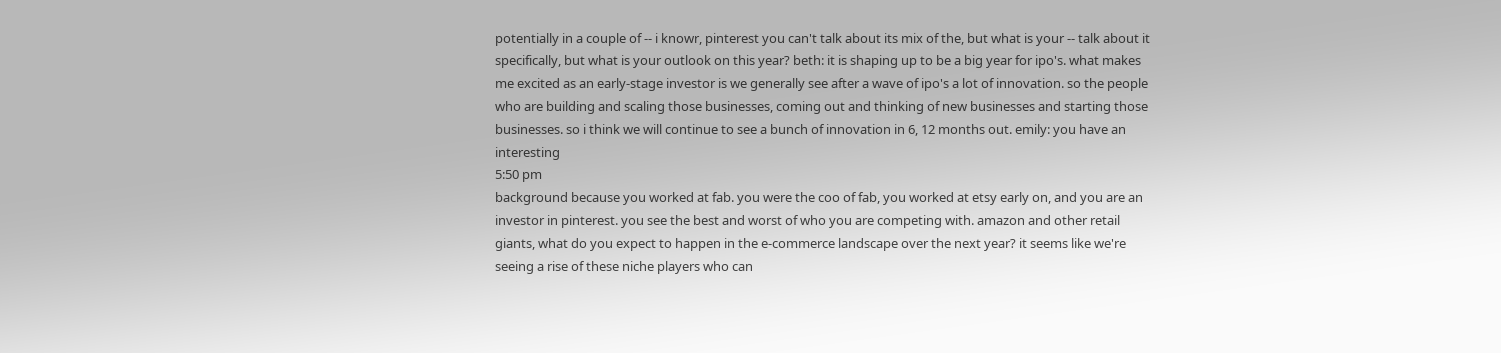potentially in a couple of -- i knowr, pinterest you can't talk about its mix of the, but what is your -- talk about it specifically, but what is your outlook on this year? beth: it is shaping up to be a big year for ipo's. what makes me excited as an early-stage investor is we generally see after a wave of ipo's a lot of innovation. so the people who are building and scaling those businesses, coming out and thinking of new businesses and starting those businesses. so i think we will continue to see a bunch of innovation in 6, 12 months out. emily: you have an interesting
5:50 pm
background because you worked at fab. you were the coo of fab, you worked at etsy early on, and you are an investor in pinterest. you see the best and worst of who you are competing with. amazon and other retail giants, what do you expect to happen in the e-commerce landscape over the next year? it seems like we're seeing a rise of these niche players who can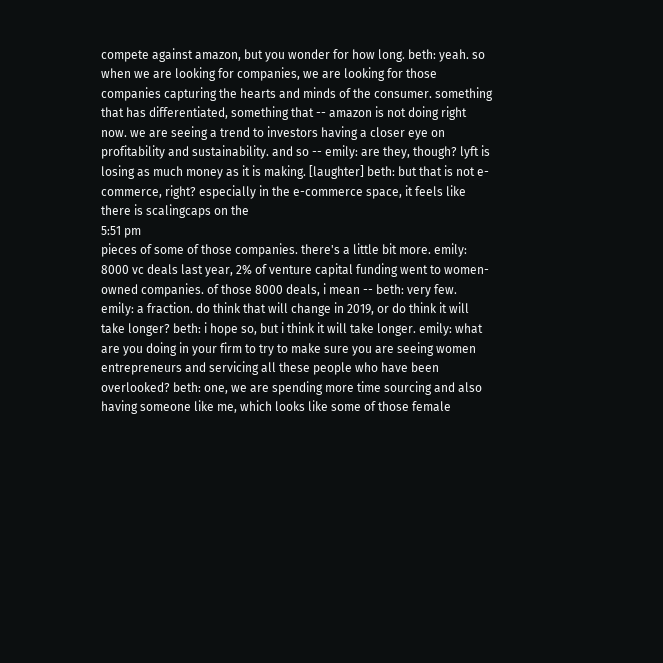compete against amazon, but you wonder for how long. beth: yeah. so when we are looking for companies, we are looking for those companies capturing the hearts and minds of the consumer. something that has differentiated, something that -- amazon is not doing right now. we are seeing a trend to investors having a closer eye on profitability and sustainability. and so -- emily: are they, though? lyft is losing as much money as it is making. [laughter] beth: but that is not e-commerce, right? especially in the e-commerce space, it feels like there is scalingcaps on the
5:51 pm
pieces of some of those companies. there's a little bit more. emily: 8000 vc deals last year, 2% of venture capital funding went to women-owned companies. of those 8000 deals, i mean -- beth: very few. emily: a fraction. do think that will change in 2019, or do think it will take longer? beth: i hope so, but i think it will take longer. emily: what are you doing in your firm to try to make sure you are seeing women entrepreneurs and servicing all these people who have been overlooked? beth: one, we are spending more time sourcing and also having someone like me, which looks like some of those female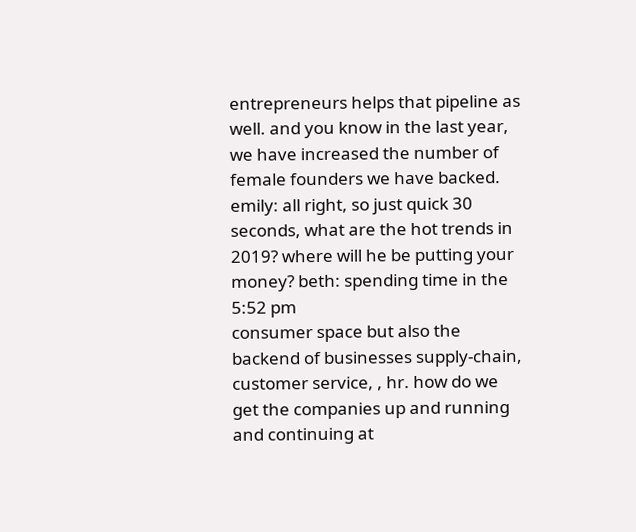entrepreneurs helps that pipeline as well. and you know in the last year, we have increased the number of female founders we have backed. emily: all right, so just quick 30 seconds, what are the hot trends in 2019? where will he be putting your money? beth: spending time in the
5:52 pm
consumer space but also the backend of businesses supply-chain, customer service, , hr. how do we get the companies up and running and continuing at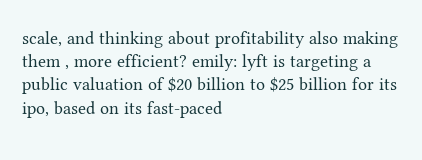scale, and thinking about profitability also making them , more efficient? emily: lyft is targeting a public valuation of $20 billion to $25 billion for its ipo, based on its fast-paced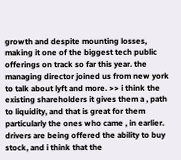growth and despite mounting losses, making it one of the biggest tech public offerings on track so far this year. the managing director joined us from new york to talk about lyft and more. >> i think the existing shareholders it gives them a , path to liquidity, and that is great for them particularly the ones who came , in earlier. drivers are being offered the ability to buy stock, and i think that the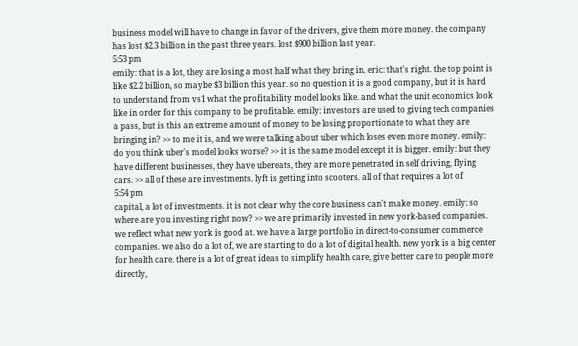business model will have to change in favor of the drivers, give them more money. the company has lost $2.3 billion in the past three years. lost $900 billion last year.
5:53 pm
emily: that is a lot, they are losing a most half what they bring in. eric: that's right. the top point is like $2.2 billion, so maybe $3 billion this year. so no question it is a good company, but it is hard to understand from vs1 what the profitability model looks like. and what the unit economics look like in order for this company to be profitable. emily: investors are used to giving tech companies a pass, but is this an extreme amount of money to be losing proportionate to what they are bringing in? >> to me it is, and we were talking about uber which loses even more money. emily: do you think uber's model looks worse? >> it is the same model except it is bigger. emily: but they have different businesses, they have ubereats, they are more penetrated in self driving, flying cars. >> all of these are investments. lyft is getting into scooters. all of that requires a lot of
5:54 pm
capital, a lot of investments. it is not clear why the core business can't make money. emily: so where are you investing right now? >> we are primarily invested in new york-based companies. we reflect what new york is good at. we have a large portfolio in direct-to-consumer commerce companies. we also do a lot of, we are starting to do a lot of digital health. new york is a big center for health care. there is a lot of great ideas to simplify health care, give better care to people more directly,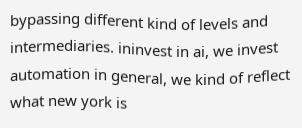bypassing different kind of levels and intermediaries. ininvest in ai, we invest automation in general, we kind of reflect what new york is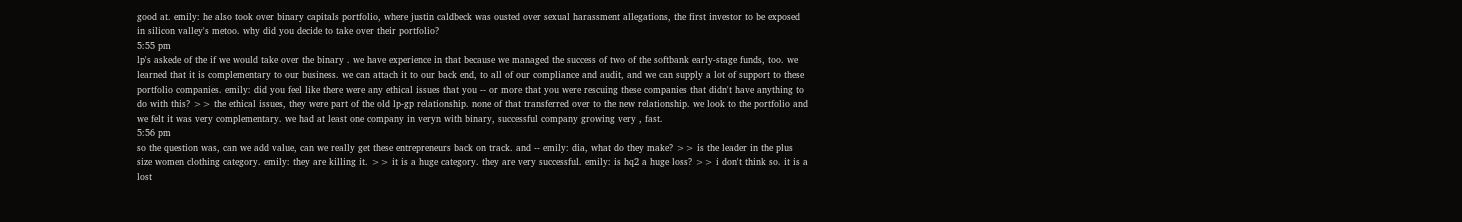good at. emily: he also took over binary capitals portfolio, where justin caldbeck was ousted over sexual harassment allegations, the first investor to be exposed in silicon valley's metoo. why did you decide to take over their portfolio?
5:55 pm
lp's askede of the if we would take over the binary . we have experience in that because we managed the success of two of the softbank early-stage funds, too. we learned that it is complementary to our business. we can attach it to our back end, to all of our compliance and audit, and we can supply a lot of support to these portfolio companies. emily: did you feel like there were any ethical issues that you -- or more that you were rescuing these companies that didn't have anything to do with this? >> the ethical issues, they were part of the old lp-gp relationship. none of that transferred over to the new relationship. we look to the portfolio and we felt it was very complementary. we had at least one company in veryn with binary, successful company growing very , fast.
5:56 pm
so the question was, can we add value, can we really get these entrepreneurs back on track. and -- emily: dia, what do they make? >> is the leader in the plus size women clothing category. emily: they are killing it. >> it is a huge category. they are very successful. emily: is hq2 a huge loss? >> i don't think so. it is a lost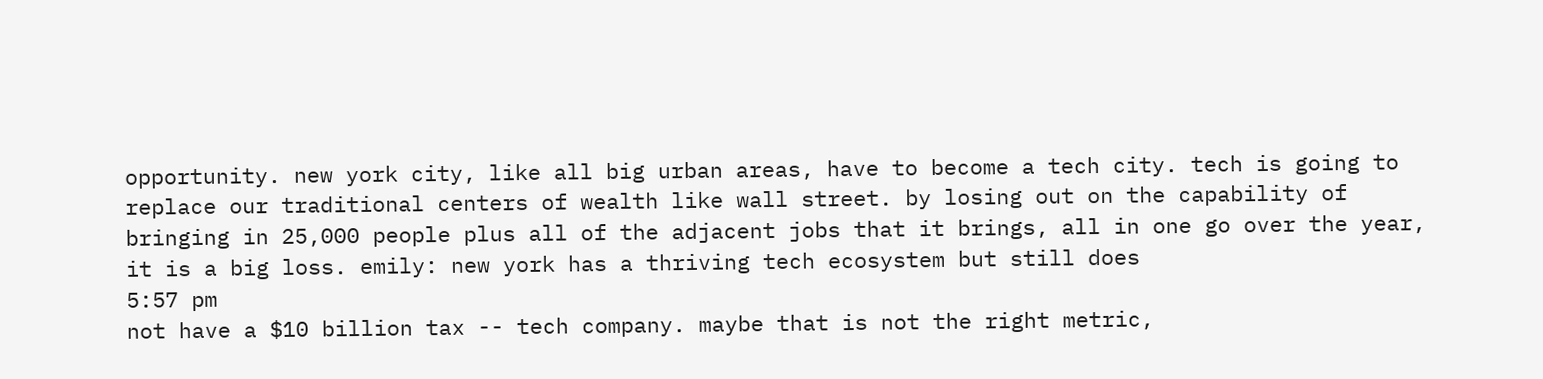opportunity. new york city, like all big urban areas, have to become a tech city. tech is going to replace our traditional centers of wealth like wall street. by losing out on the capability of bringing in 25,000 people plus all of the adjacent jobs that it brings, all in one go over the year, it is a big loss. emily: new york has a thriving tech ecosystem but still does
5:57 pm
not have a $10 billion tax -- tech company. maybe that is not the right metric,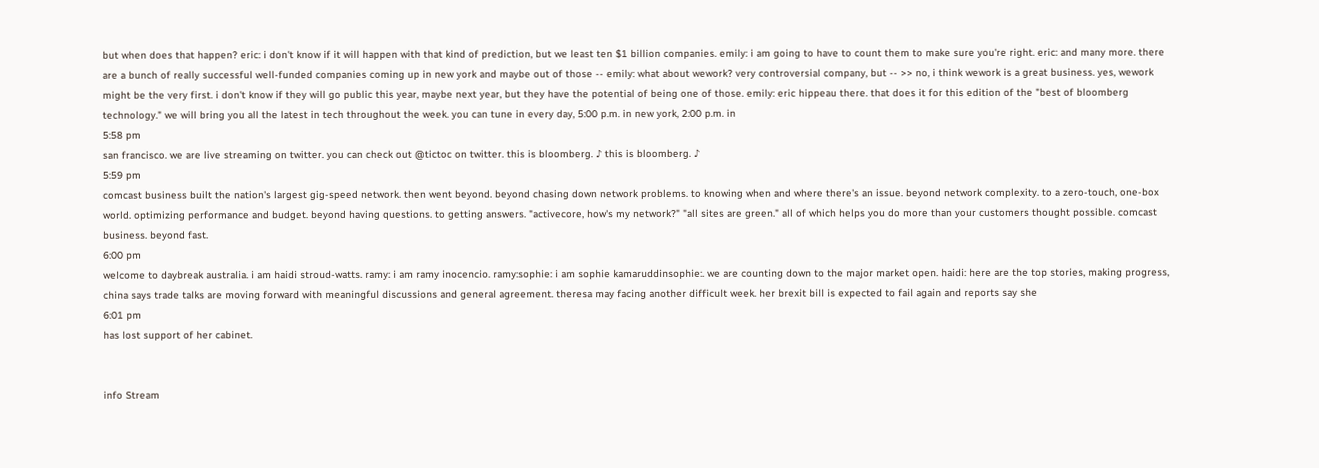but when does that happen? eric: i don't know if it will happen with that kind of prediction, but we least ten $1 billion companies. emily: i am going to have to count them to make sure you're right. eric: and many more. there are a bunch of really successful well-funded companies coming up in new york and maybe out of those -- emily: what about wework? very controversial company, but -- >> no, i think wework is a great business. yes, wework might be the very first. i don't know if they will go public this year, maybe next year, but they have the potential of being one of those. emily: eric hippeau there. that does it for this edition of the "best of bloomberg technology." we will bring you all the latest in tech throughout the week. you can tune in every day, 5:00 p.m. in new york, 2:00 p.m. in
5:58 pm
san francisco. we are live streaming on twitter. you can check out @tictoc on twitter. this is bloomberg. ♪ this is bloomberg. ♪
5:59 pm
comcast business built the nation's largest gig-speed network. then went beyond. beyond chasing down network problems. to knowing when and where there's an issue. beyond network complexity. to a zero-touch, one-box world. optimizing performance and budget. beyond having questions. to getting answers. "activecore, how's my network?" "all sites are green." all of which helps you do more than your customers thought possible. comcast business. beyond fast.
6:00 pm
welcome to daybreak australia. i am haidi stroud-watts. ramy: i am ramy inocencio. ramy:sophie: i am sophie kamaruddinsophie:. we are counting down to the major market open. haidi: here are the top stories, making progress, china says trade talks are moving forward with meaningful discussions and general agreement. theresa may facing another difficult week. her brexit bill is expected to fail again and reports say she
6:01 pm
has lost support of her cabinet.


info Stream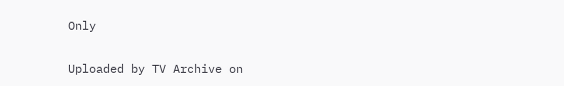Only

Uploaded by TV Archive on